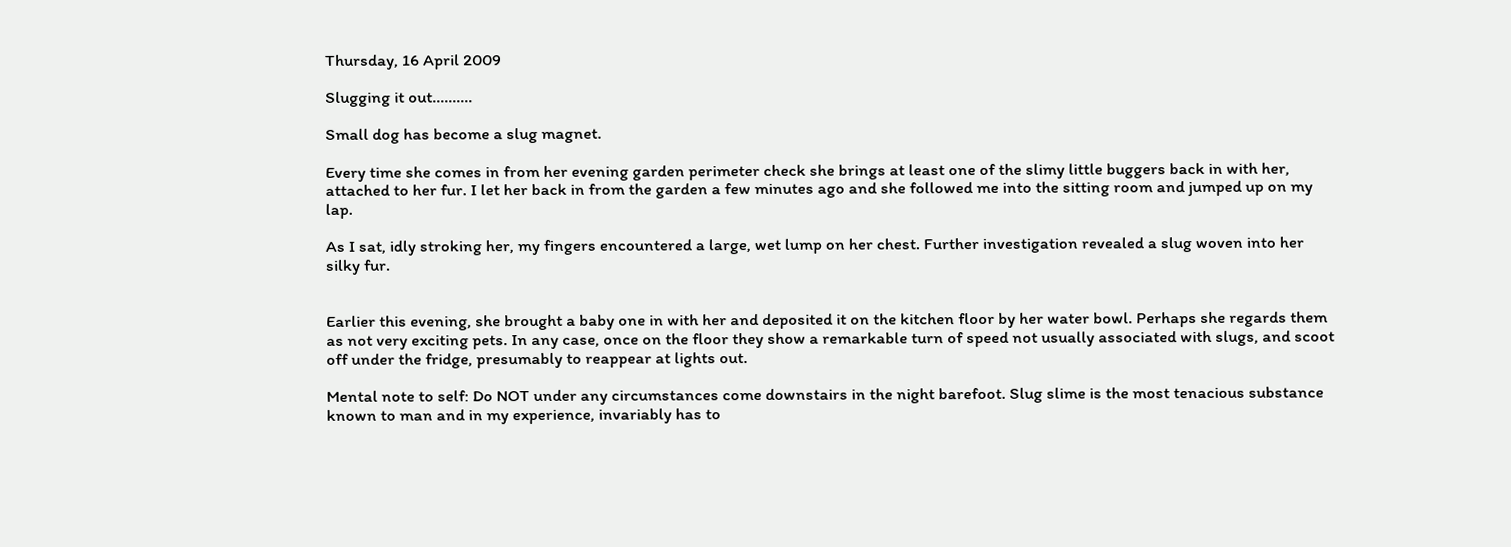Thursday, 16 April 2009

Slugging it out..........

Small dog has become a slug magnet.

Every time she comes in from her evening garden perimeter check she brings at least one of the slimy little buggers back in with her, attached to her fur. I let her back in from the garden a few minutes ago and she followed me into the sitting room and jumped up on my lap.

As I sat, idly stroking her, my fingers encountered a large, wet lump on her chest. Further investigation revealed a slug woven into her silky fur.


Earlier this evening, she brought a baby one in with her and deposited it on the kitchen floor by her water bowl. Perhaps she regards them as not very exciting pets. In any case, once on the floor they show a remarkable turn of speed not usually associated with slugs, and scoot off under the fridge, presumably to reappear at lights out.

Mental note to self: Do NOT under any circumstances come downstairs in the night barefoot. Slug slime is the most tenacious substance known to man and in my experience, invariably has to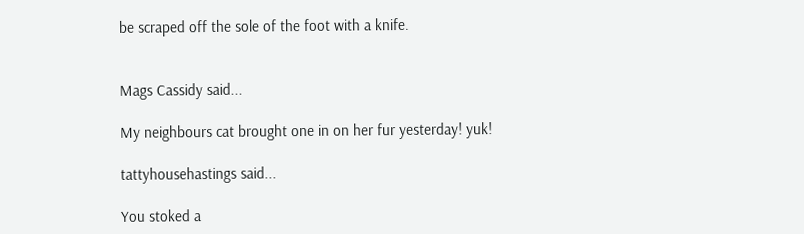be scraped off the sole of the foot with a knife.


Mags Cassidy said...

My neighbours cat brought one in on her fur yesterday! yuk!

tattyhousehastings said...

You stoked a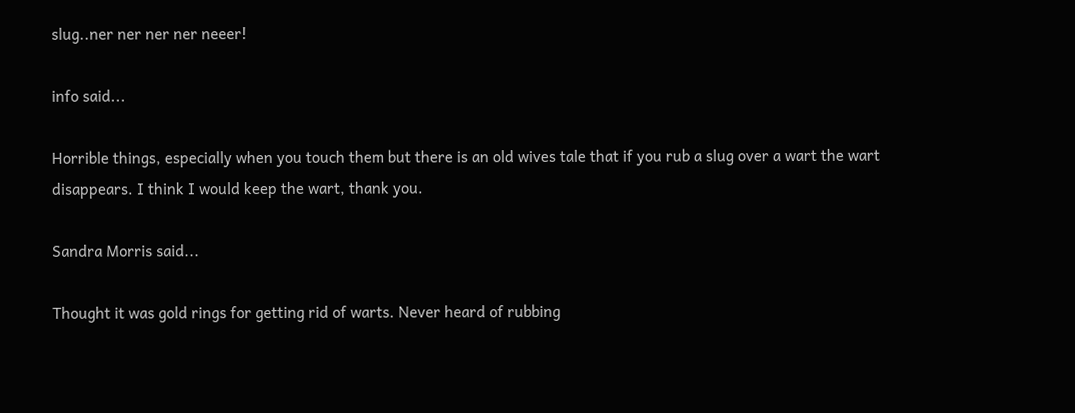slug..ner ner ner ner neeer!

info said...

Horrible things, especially when you touch them but there is an old wives tale that if you rub a slug over a wart the wart disappears. I think I would keep the wart, thank you.

Sandra Morris said...

Thought it was gold rings for getting rid of warts. Never heard of rubbing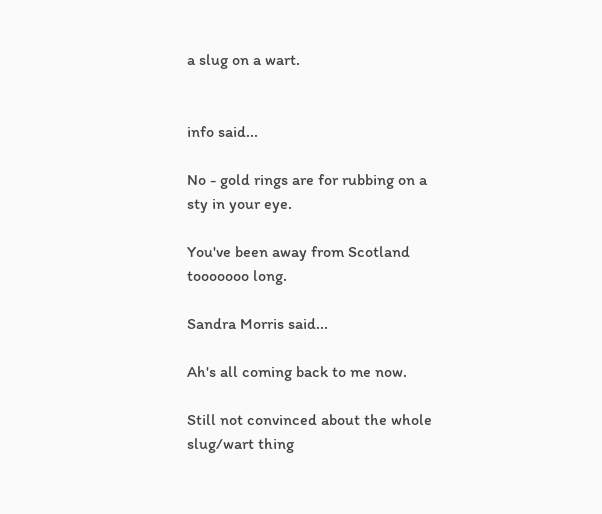a slug on a wart.


info said...

No - gold rings are for rubbing on a sty in your eye.

You've been away from Scotland tooooooo long.

Sandra Morris said...

Ah's all coming back to me now.

Still not convinced about the whole slug/wart thing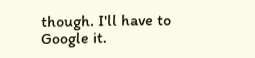though. I'll have to Google it.